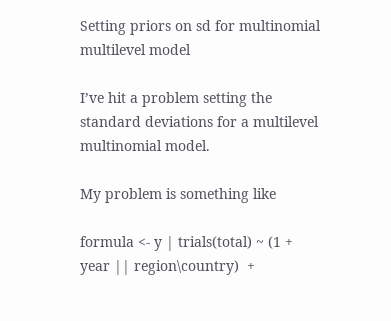Setting priors on sd for multinomial multilevel model

I’ve hit a problem setting the standard deviations for a multilevel multinomial model.

My problem is something like

formula <- y | trials(total) ~ (1 + year || region\country)  +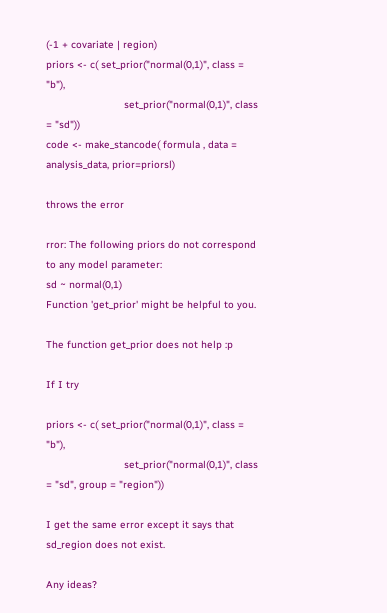(-1 + covariate | region)
priors <- c( set_prior("normal(0,1)", class = "b"),
                          set_prior("normal(0,1)", class = "sd"))
code <- make_stancode( formula , data = analysis_data, prior=priorsl)

throws the error

rror: The following priors do not correspond to any model parameter:
sd ~ normal(0,1)
Function 'get_prior' might be helpful to you.

The function get_prior does not help :p

If I try

priors <- c( set_prior("normal(0,1)", class = "b"),
                          set_prior("normal(0,1)", class = "sd", group = "region"))

I get the same error except it says that sd_region does not exist.

Any ideas?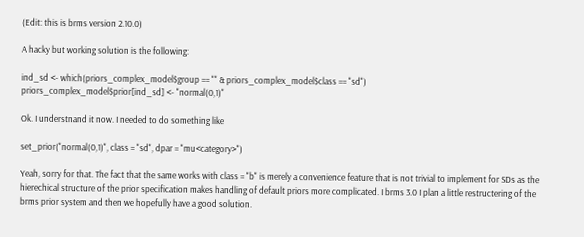(Edit: this is brms version 2.10.0)

A hacky but working solution is the following:

ind_sd <- which(priors_complex_model$group == "" & priors_complex_model$class == "sd")
priors_complex_model$prior[ind_sd] <- "normal(0,1)"

Ok. I understnand it now. I needed to do something like

set_prior("normal(0,1)", class = "sd", dpar = "mu<category>")

Yeah, sorry for that. The fact that the same works with class = "b" is merely a convenience feature that is not trivial to implement for SDs as the hierechical structure of the prior specification makes handling of default priors more complicated. I brms 3.0 I plan a little restructering of the brms prior system and then we hopefully have a good solution.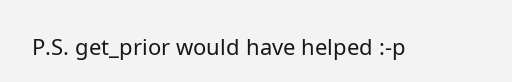P.S. get_prior would have helped :-p